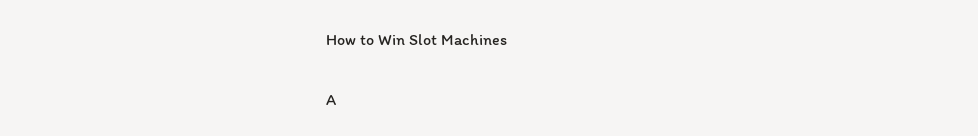How to Win Slot Machines

A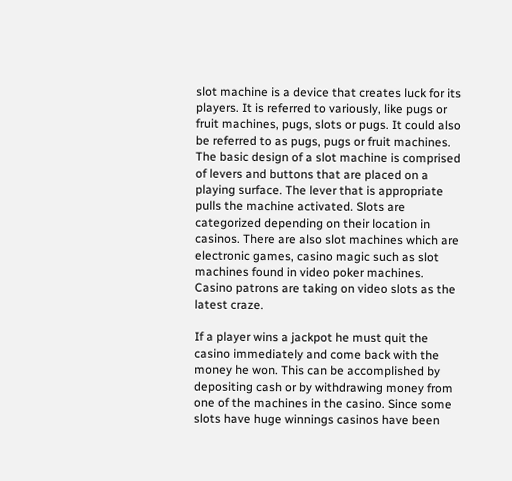slot machine is a device that creates luck for its players. It is referred to variously, like pugs or fruit machines, pugs, slots or pugs. It could also be referred to as pugs, pugs or fruit machines. The basic design of a slot machine is comprised of levers and buttons that are placed on a playing surface. The lever that is appropriate pulls the machine activated. Slots are categorized depending on their location in casinos. There are also slot machines which are electronic games, casino magic such as slot machines found in video poker machines. Casino patrons are taking on video slots as the latest craze.

If a player wins a jackpot he must quit the casino immediately and come back with the money he won. This can be accomplished by depositing cash or by withdrawing money from one of the machines in the casino. Since some slots have huge winnings casinos have been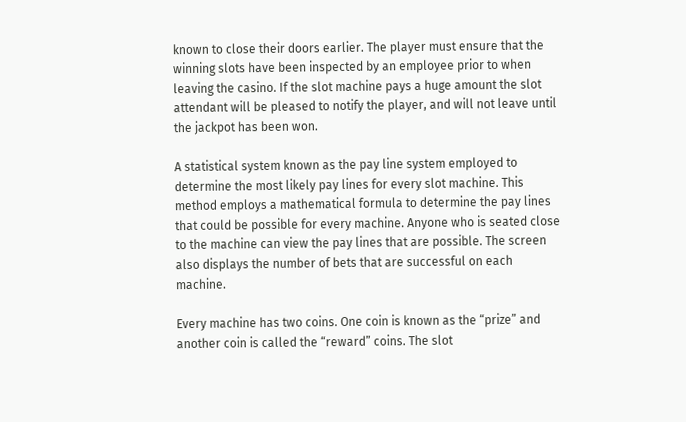known to close their doors earlier. The player must ensure that the winning slots have been inspected by an employee prior to when leaving the casino. If the slot machine pays a huge amount the slot attendant will be pleased to notify the player, and will not leave until the jackpot has been won.

A statistical system known as the pay line system employed to determine the most likely pay lines for every slot machine. This method employs a mathematical formula to determine the pay lines that could be possible for every machine. Anyone who is seated close to the machine can view the pay lines that are possible. The screen also displays the number of bets that are successful on each machine.

Every machine has two coins. One coin is known as the “prize” and another coin is called the “reward” coins. The slot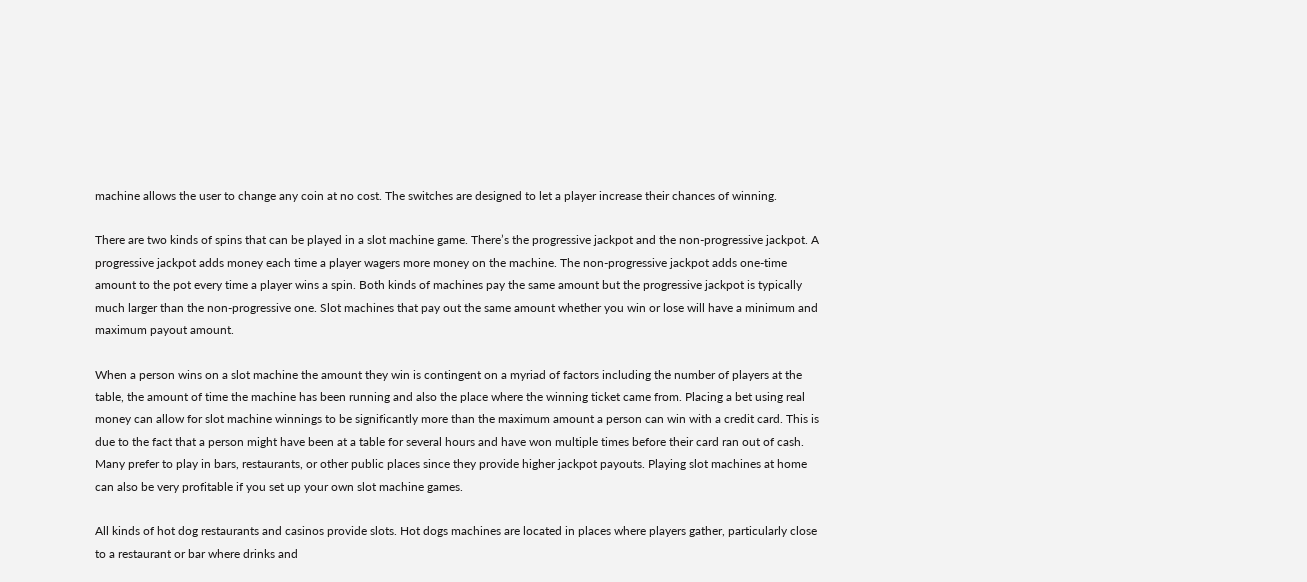machine allows the user to change any coin at no cost. The switches are designed to let a player increase their chances of winning.

There are two kinds of spins that can be played in a slot machine game. There’s the progressive jackpot and the non-progressive jackpot. A progressive jackpot adds money each time a player wagers more money on the machine. The non-progressive jackpot adds one-time amount to the pot every time a player wins a spin. Both kinds of machines pay the same amount but the progressive jackpot is typically much larger than the non-progressive one. Slot machines that pay out the same amount whether you win or lose will have a minimum and maximum payout amount.

When a person wins on a slot machine the amount they win is contingent on a myriad of factors including the number of players at the table, the amount of time the machine has been running and also the place where the winning ticket came from. Placing a bet using real money can allow for slot machine winnings to be significantly more than the maximum amount a person can win with a credit card. This is due to the fact that a person might have been at a table for several hours and have won multiple times before their card ran out of cash. Many prefer to play in bars, restaurants, or other public places since they provide higher jackpot payouts. Playing slot machines at home can also be very profitable if you set up your own slot machine games.

All kinds of hot dog restaurants and casinos provide slots. Hot dogs machines are located in places where players gather, particularly close to a restaurant or bar where drinks and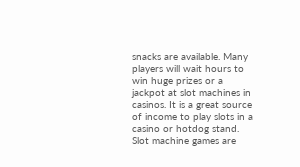snacks are available. Many players will wait hours to win huge prizes or a jackpot at slot machines in casinos. It is a great source of income to play slots in a casino or hotdog stand. Slot machine games are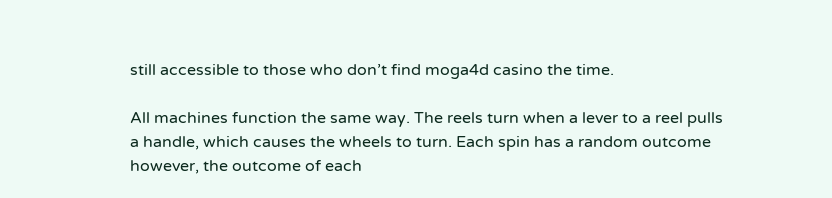still accessible to those who don’t find moga4d casino the time.

All machines function the same way. The reels turn when a lever to a reel pulls a handle, which causes the wheels to turn. Each spin has a random outcome however, the outcome of each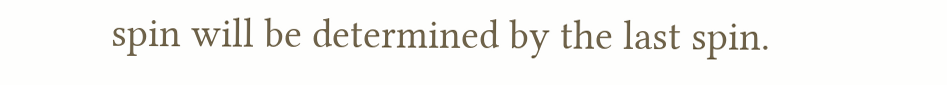spin will be determined by the last spin.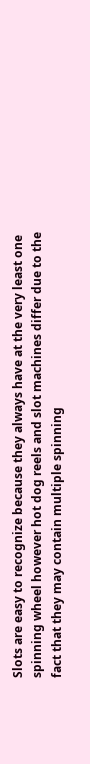Slots are easy to recognize because they always have at the very least one spinning wheel however hot dog reels and slot machines differ due to the fact that they may contain multiple spinning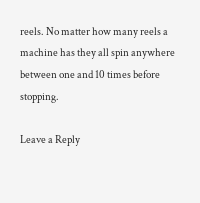reels. No matter how many reels a machine has they all spin anywhere between one and 10 times before stopping.

Leave a Reply